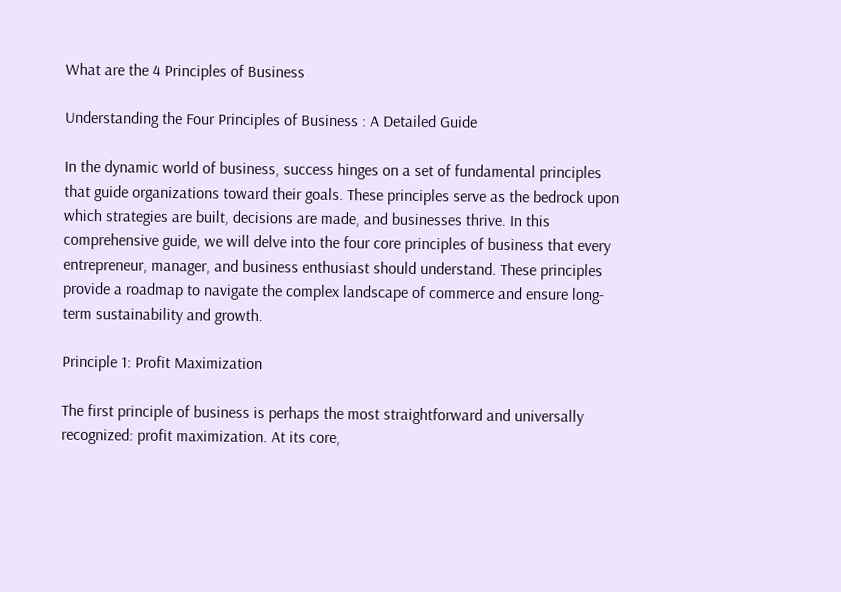What are the 4 Principles of Business

Understanding the Four Principles of Business : A Detailed Guide

In the dynamic world of business, success hinges on a set of fundamental principles that guide organizations toward their goals. These principles serve as the bedrock upon which strategies are built, decisions are made, and businesses thrive. In this comprehensive guide, we will delve into the four core principles of business that every entrepreneur, manager, and business enthusiast should understand. These principles provide a roadmap to navigate the complex landscape of commerce and ensure long-term sustainability and growth.

Principle 1: Profit Maximization

The first principle of business is perhaps the most straightforward and universally recognized: profit maximization. At its core,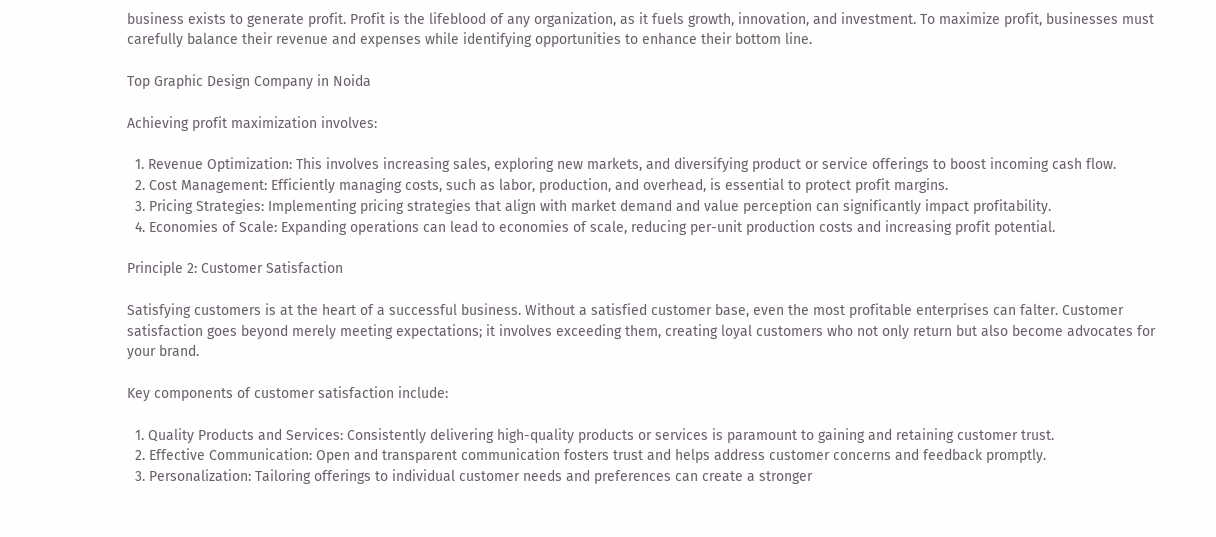business exists to generate profit. Profit is the lifeblood of any organization, as it fuels growth, innovation, and investment. To maximize profit, businesses must carefully balance their revenue and expenses while identifying opportunities to enhance their bottom line.

Top Graphic Design Company in Noida

Achieving profit maximization involves:

  1. Revenue Optimization: This involves increasing sales, exploring new markets, and diversifying product or service offerings to boost incoming cash flow.
  2. Cost Management: Efficiently managing costs, such as labor, production, and overhead, is essential to protect profit margins.
  3. Pricing Strategies: Implementing pricing strategies that align with market demand and value perception can significantly impact profitability.
  4. Economies of Scale: Expanding operations can lead to economies of scale, reducing per-unit production costs and increasing profit potential.

Principle 2: Customer Satisfaction

Satisfying customers is at the heart of a successful business. Without a satisfied customer base, even the most profitable enterprises can falter. Customer satisfaction goes beyond merely meeting expectations; it involves exceeding them, creating loyal customers who not only return but also become advocates for your brand.

Key components of customer satisfaction include:

  1. Quality Products and Services: Consistently delivering high-quality products or services is paramount to gaining and retaining customer trust.
  2. Effective Communication: Open and transparent communication fosters trust and helps address customer concerns and feedback promptly.
  3. Personalization: Tailoring offerings to individual customer needs and preferences can create a stronger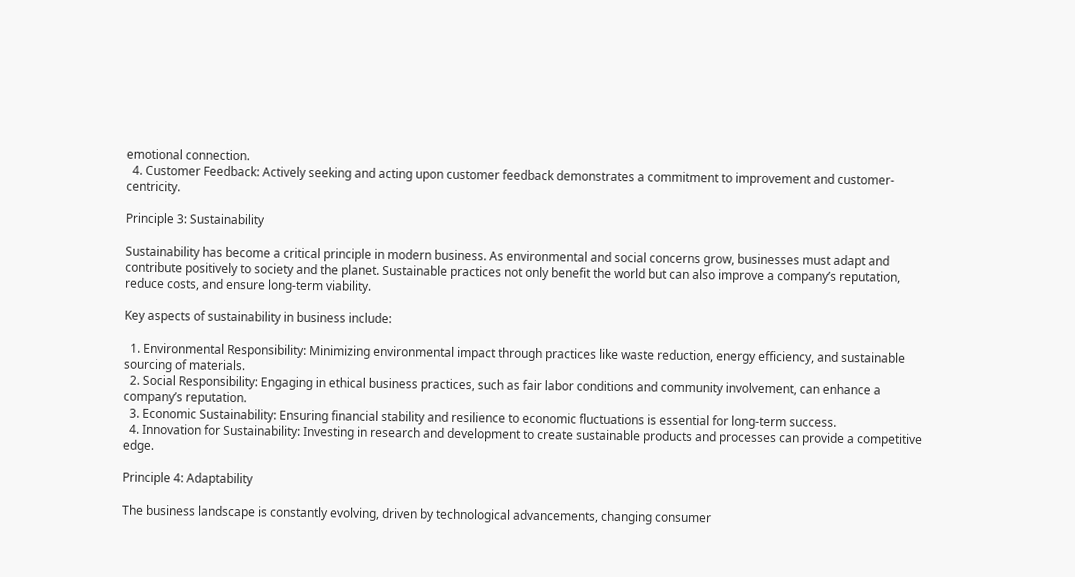emotional connection.
  4. Customer Feedback: Actively seeking and acting upon customer feedback demonstrates a commitment to improvement and customer-centricity.

Principle 3: Sustainability

Sustainability has become a critical principle in modern business. As environmental and social concerns grow, businesses must adapt and contribute positively to society and the planet. Sustainable practices not only benefit the world but can also improve a company’s reputation, reduce costs, and ensure long-term viability.

Key aspects of sustainability in business include:

  1. Environmental Responsibility: Minimizing environmental impact through practices like waste reduction, energy efficiency, and sustainable sourcing of materials.
  2. Social Responsibility: Engaging in ethical business practices, such as fair labor conditions and community involvement, can enhance a company’s reputation.
  3. Economic Sustainability: Ensuring financial stability and resilience to economic fluctuations is essential for long-term success.
  4. Innovation for Sustainability: Investing in research and development to create sustainable products and processes can provide a competitive edge.

Principle 4: Adaptability

The business landscape is constantly evolving, driven by technological advancements, changing consumer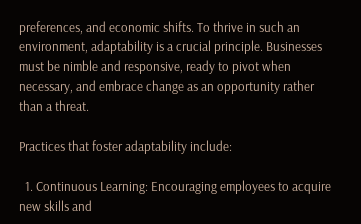preferences, and economic shifts. To thrive in such an environment, adaptability is a crucial principle. Businesses must be nimble and responsive, ready to pivot when necessary, and embrace change as an opportunity rather than a threat.

Practices that foster adaptability include:

  1. Continuous Learning: Encouraging employees to acquire new skills and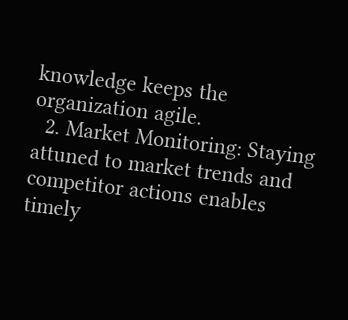knowledge keeps the organization agile.
  2. Market Monitoring: Staying attuned to market trends and competitor actions enables timely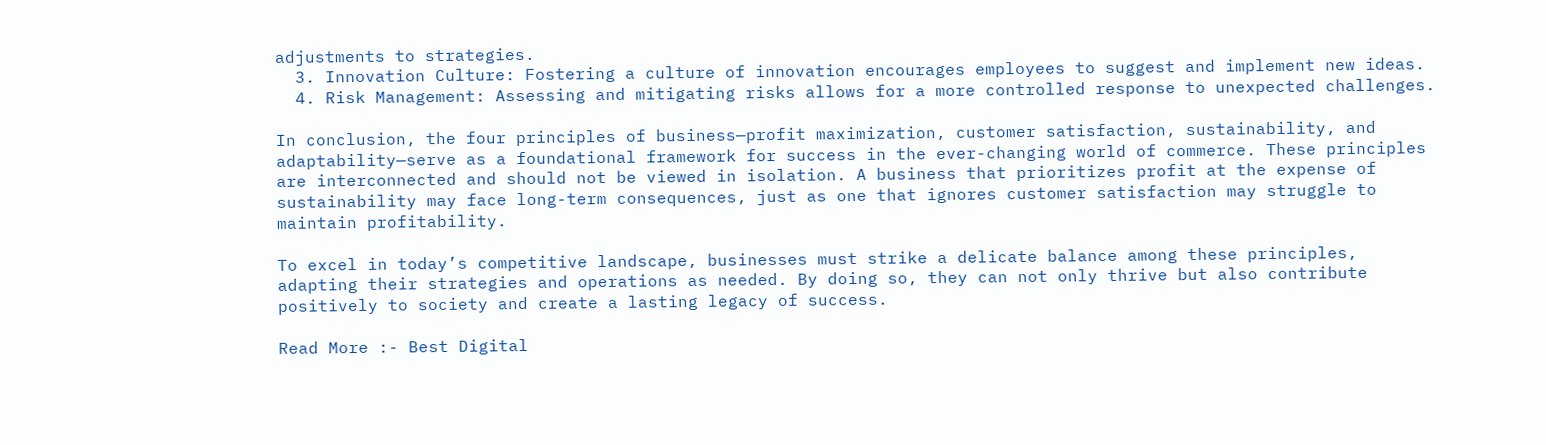adjustments to strategies.
  3. Innovation Culture: Fostering a culture of innovation encourages employees to suggest and implement new ideas.
  4. Risk Management: Assessing and mitigating risks allows for a more controlled response to unexpected challenges.

In conclusion, the four principles of business—profit maximization, customer satisfaction, sustainability, and adaptability—serve as a foundational framework for success in the ever-changing world of commerce. These principles are interconnected and should not be viewed in isolation. A business that prioritizes profit at the expense of sustainability may face long-term consequences, just as one that ignores customer satisfaction may struggle to maintain profitability.

To excel in today’s competitive landscape, businesses must strike a delicate balance among these principles, adapting their strategies and operations as needed. By doing so, they can not only thrive but also contribute positively to society and create a lasting legacy of success.

Read More :- Best Digital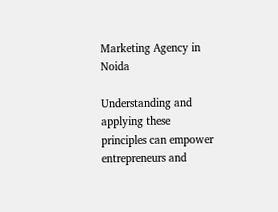Marketing Agency in Noida

Understanding and applying these principles can empower entrepreneurs and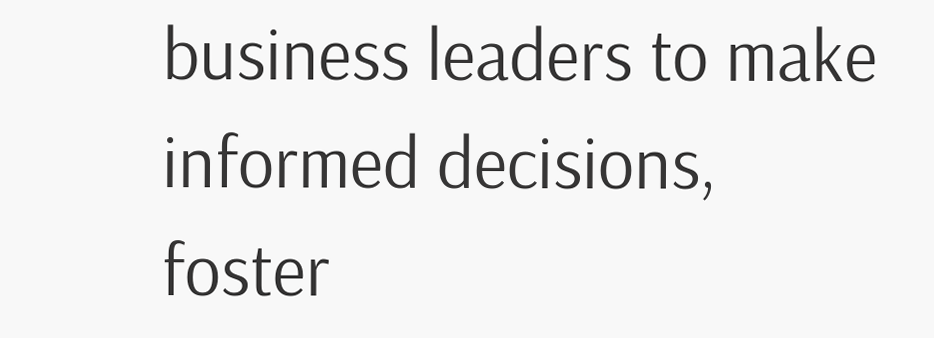business leaders to make informed decisions, foster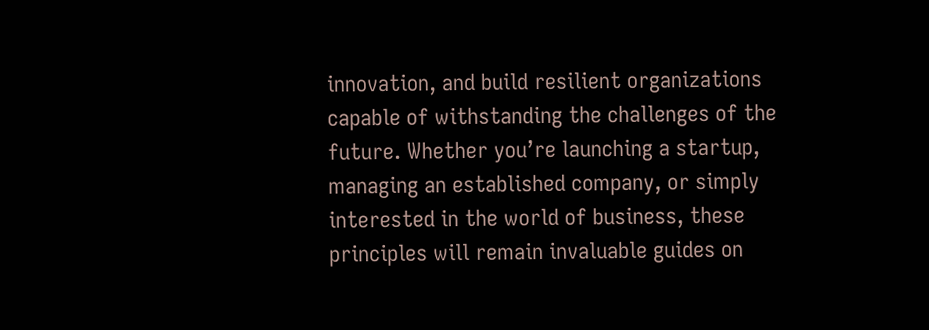innovation, and build resilient organizations capable of withstanding the challenges of the future. Whether you’re launching a startup, managing an established company, or simply interested in the world of business, these principles will remain invaluable guides on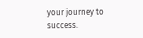your journey to success.